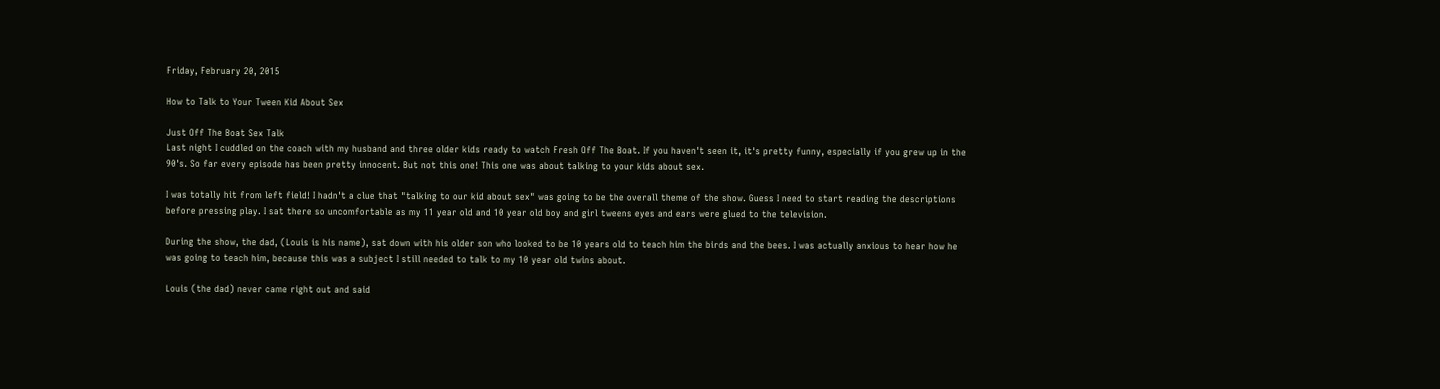Friday, February 20, 2015

How to Talk to Your Tween Kid About Sex

Just Off The Boat Sex Talk
Last night I cuddled on the coach with my husband and three older kids ready to watch Fresh Off The Boat. If you haven't seen it, it's pretty funny, especially if you grew up in the 90's. So far every episode has been pretty innocent. But not this one! This one was about talking to your kids about sex.

I was totally hit from left field! I hadn't a clue that "talking to our kid about sex" was going to be the overall theme of the show. Guess I need to start reading the descriptions before pressing play. I sat there so uncomfortable as my 11 year old and 10 year old boy and girl tweens eyes and ears were glued to the television.

During the show, the dad, (Louis is his name), sat down with his older son who looked to be 10 years old to teach him the birds and the bees. I was actually anxious to hear how he was going to teach him, because this was a subject I still needed to talk to my 10 year old twins about.

Louis (the dad) never came right out and said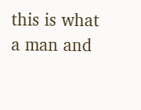this is what a man and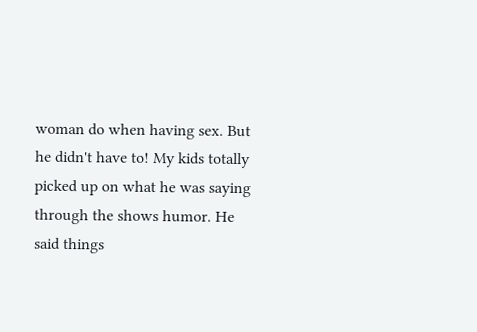woman do when having sex. But he didn't have to! My kids totally picked up on what he was saying through the shows humor. He said things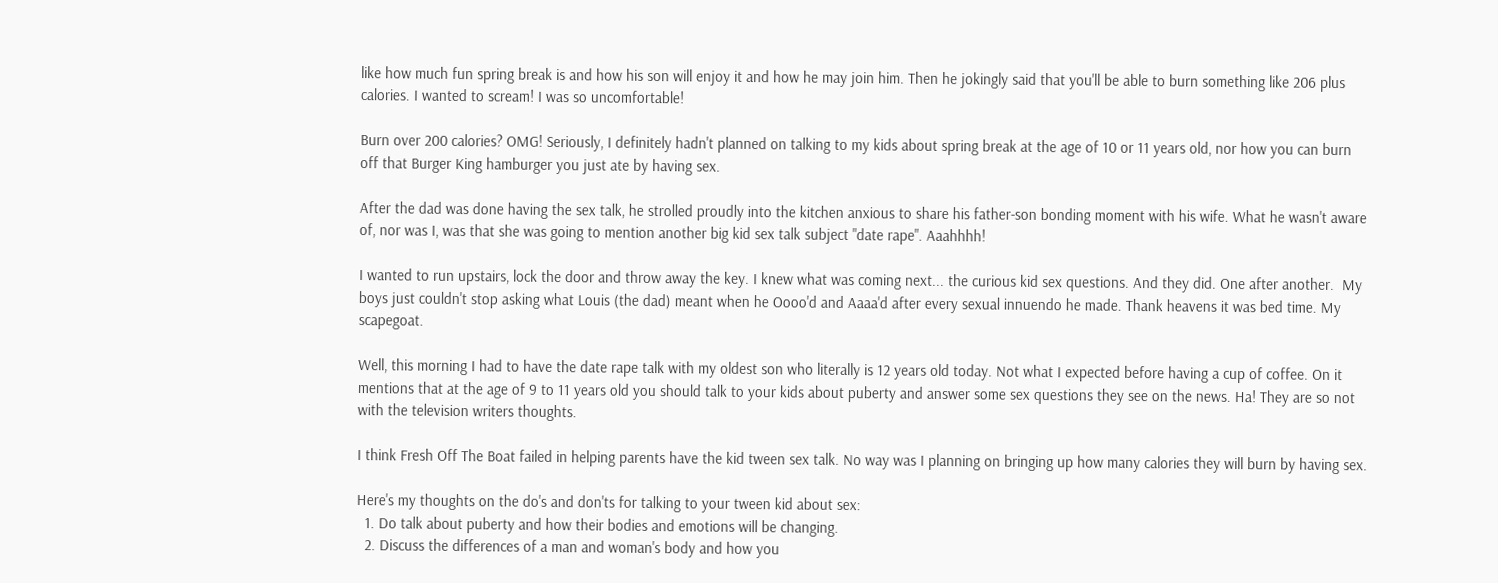like how much fun spring break is and how his son will enjoy it and how he may join him. Then he jokingly said that you'll be able to burn something like 206 plus calories. I wanted to scream! I was so uncomfortable!

Burn over 200 calories? OMG! Seriously, I definitely hadn't planned on talking to my kids about spring break at the age of 10 or 11 years old, nor how you can burn off that Burger King hamburger you just ate by having sex.

After the dad was done having the sex talk, he strolled proudly into the kitchen anxious to share his father-son bonding moment with his wife. What he wasn't aware of, nor was I, was that she was going to mention another big kid sex talk subject "date rape". Aaahhhh!

I wanted to run upstairs, lock the door and throw away the key. I knew what was coming next... the curious kid sex questions. And they did. One after another.  My boys just couldn't stop asking what Louis (the dad) meant when he Oooo'd and Aaaa'd after every sexual innuendo he made. Thank heavens it was bed time. My scapegoat.

Well, this morning I had to have the date rape talk with my oldest son who literally is 12 years old today. Not what I expected before having a cup of coffee. On it mentions that at the age of 9 to 11 years old you should talk to your kids about puberty and answer some sex questions they see on the news. Ha! They are so not with the television writers thoughts.

I think Fresh Off The Boat failed in helping parents have the kid tween sex talk. No way was I planning on bringing up how many calories they will burn by having sex.

Here's my thoughts on the do's and don'ts for talking to your tween kid about sex:
  1. Do talk about puberty and how their bodies and emotions will be changing.
  2. Discuss the differences of a man and woman's body and how you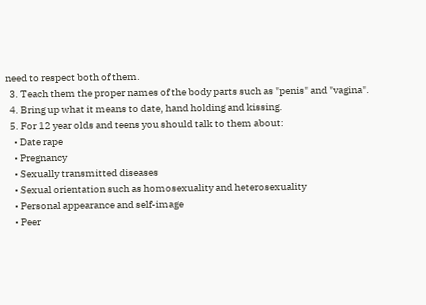need to respect both of them.
  3. Teach them the proper names of the body parts such as "penis" and "vagina".
  4. Bring up what it means to date, hand holding and kissing.
  5. For 12 year olds and teens you should talk to them about:
    • Date rape
    • Pregnancy
    • Sexually transmitted diseases
    • Sexual orientation such as homosexuality and heterosexuality
    • Personal appearance and self-image
    • Peer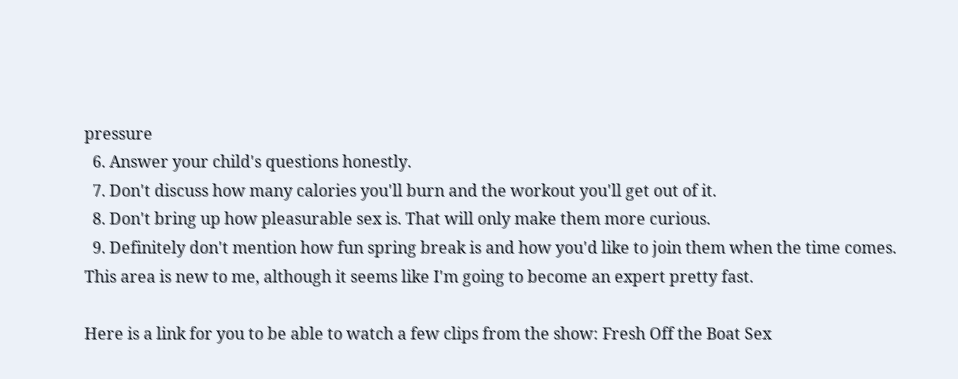pressure
  6. Answer your child's questions honestly.
  7. Don't discuss how many calories you'll burn and the workout you'll get out of it.
  8. Don't bring up how pleasurable sex is. That will only make them more curious.
  9. Definitely don't mention how fun spring break is and how you'd like to join them when the time comes.
This area is new to me, although it seems like I'm going to become an expert pretty fast.

Here is a link for you to be able to watch a few clips from the show: Fresh Off the Boat Sex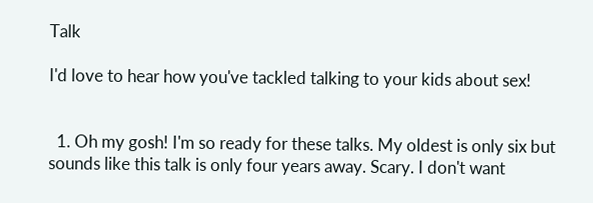Talk

I'd love to hear how you've tackled talking to your kids about sex!


  1. Oh my gosh! I'm so ready for these talks. My oldest is only six but sounds like this talk is only four years away. Scary. I don't want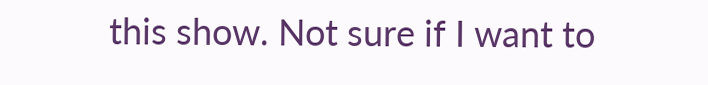this show. Not sure if I want to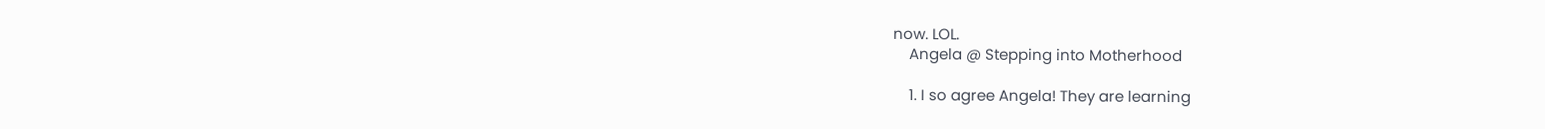now. LOL.
    Angela @ Stepping into Motherhood

    1. I so agree Angela! They are learning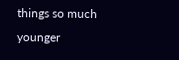things so much younger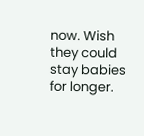now. Wish they could stay babies for longer.